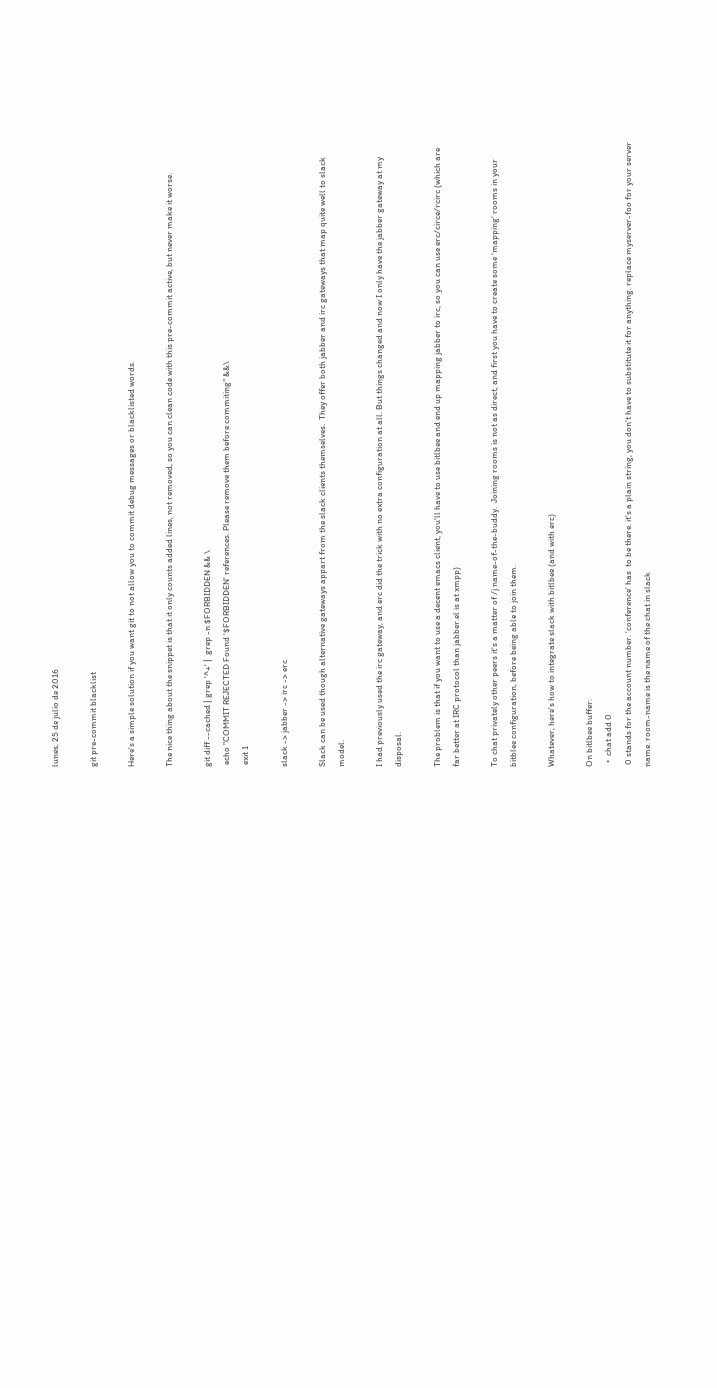lunes, 25 de julio de 2016

git pre-commit blacklist

Here's a simple solution if you want git to not allow you to commit debug messages or blacklisted words.

The nice thing about the snippet is that it only counts added lines, not removed, so you can clean code with this pre-commit active, but never make it worse.

git diff --cached | grep '^+' |  grep -n $FORBIDDEN && \
 echo "COMMIT REJECTED Found '$FORBIDDEN' references. Please remove them before commiting" &&\
 exit 1

slack -> jabber -> irc -> erc

Slack can be used though alternative gateways appart from the slack clients themselves.  They offer both jabber and irc gateways that map quite well to slack model.

I had previously used the irc gateway, and erc did the trick with no extra configuration at all. But things changed and now I only have the jabber gateway at my disposal.

The problem is that if you want to use a decent emacs client, you'll have to use bitlbee and end up mapping jabber to irc, so you can use erc/circe/rcirc (which are far better at IRC protocol than jabber.el is at xmpp)

To chat privately other peers it's a matter of /j name-of-the-buddy.  Joining rooms is not as direct, and first you have to create some 'mapping' rooms in your bitblee configuration, before being able to join them.

Whatever, here's how to integrate slack with bitlbee (and with erc)

On bitlbee buffer:
  •  chat add 0
 0 stands for the account number. 'conference' has  to be there. it's a plain string, you don't have to substitute it for anything. replace myserver-foo for your server name. room-name is the name of the chat in slack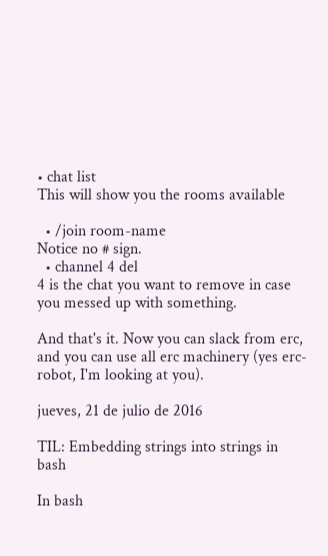• chat list
This will show you the rooms available

  • /join room-name
Notice no # sign.
  • channel 4 del
4 is the chat you want to remove in case you messed up with something.

And that's it. Now you can slack from erc, and you can use all erc machinery (yes erc-robot, I'm looking at you).

jueves, 21 de julio de 2016

TIL: Embedding strings into strings in bash

In bash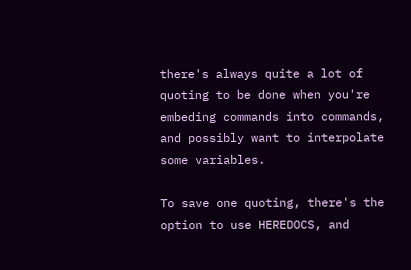there's always quite a lot of quoting to be done when you're embeding commands into commands, and possibly want to interpolate some variables.

To save one quoting, there's the option to use HEREDOCS, and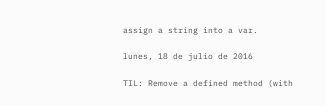assign a string into a var.

lunes, 18 de julio de 2016

TIL: Remove a defined method (with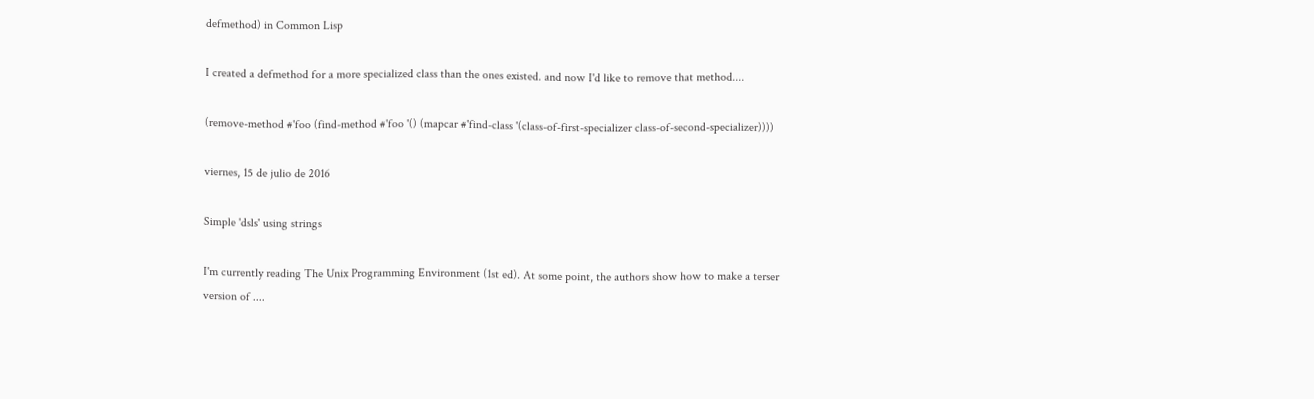defmethod) in Common Lisp

I created a defmethod for a more specialized class than the ones existed. and now I'd like to remove that method....

(remove-method #'foo (find-method #'foo '() (mapcar #'find-class '(class-of-first-specializer class-of-second-specializer))))

viernes, 15 de julio de 2016

Simple 'dsls' using strings

I'm currently reading The Unix Programming Environment (1st ed). At some point, the authors show how to make a terser version of ....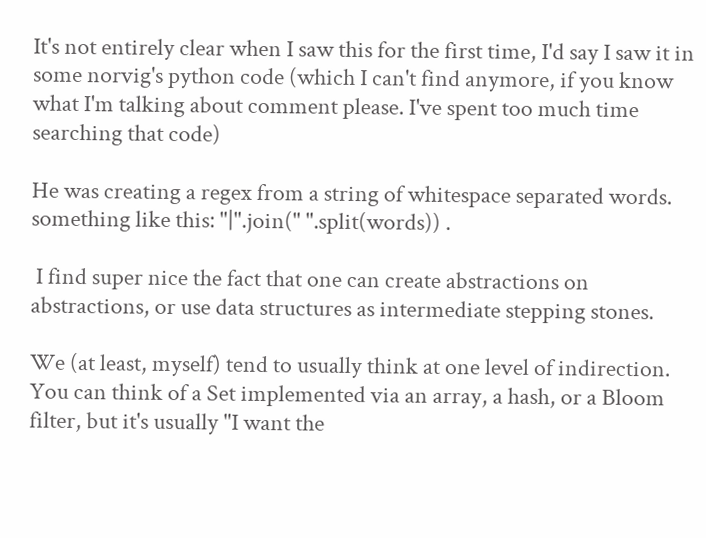It's not entirely clear when I saw this for the first time, I'd say I saw it in some norvig's python code (which I can't find anymore, if you know what I'm talking about comment please. I've spent too much time searching that code)

He was creating a regex from a string of whitespace separated words. something like this: "|".join(" ".split(words)) .

 I find super nice the fact that one can create abstractions on abstractions, or use data structures as intermediate stepping stones.

We (at least, myself) tend to usually think at one level of indirection. You can think of a Set implemented via an array, a hash, or a Bloom filter, but it's usually "I want the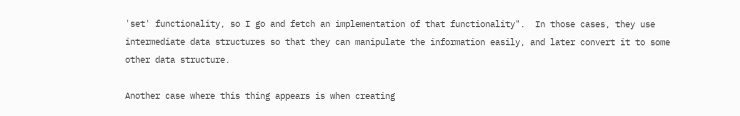'set' functionality, so I go and fetch an implementation of that functionality".  In those cases, they use intermediate data structures so that they can manipulate the information easily, and later convert it to some other data structure.

Another case where this thing appears is when creating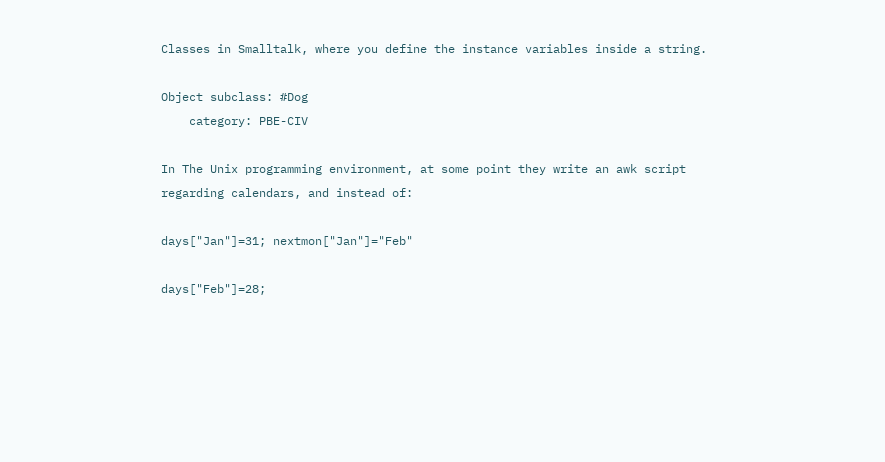Classes in Smalltalk, where you define the instance variables inside a string.

Object subclass: #Dog
    category: PBE-CIV

In The Unix programming environment, at some point they write an awk script regarding calendars, and instead of:

days["Jan"]=31; nextmon["Jan"]="Feb"

days["Feb"]=28;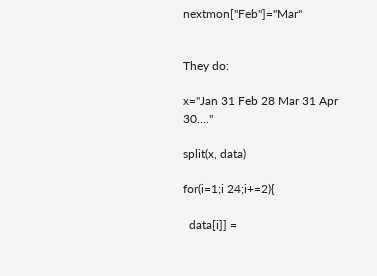nextmon["Feb"]="Mar"


They do:

x="Jan 31 Feb 28 Mar 31 Apr 30...."

split(x, data)

for(i=1;i 24;i+=2){

  data[i]] =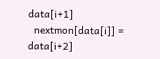data[i+1]
  nextmon[data[i]] = data[i+2]